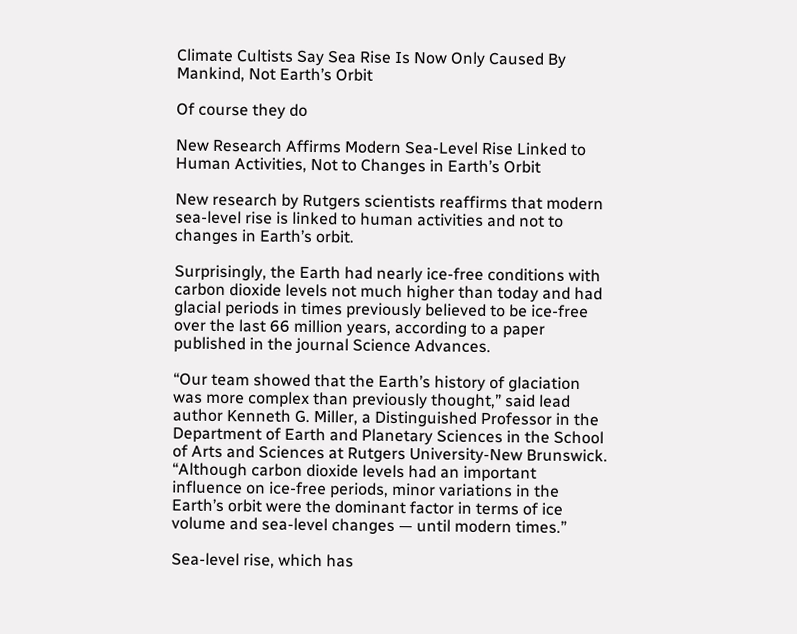Climate Cultists Say Sea Rise Is Now Only Caused By Mankind, Not Earth’s Orbit

Of course they do

New Research Affirms Modern Sea-Level Rise Linked to Human Activities, Not to Changes in Earth’s Orbit

New research by Rutgers scientists reaffirms that modern sea-level rise is linked to human activities and not to changes in Earth’s orbit.

Surprisingly, the Earth had nearly ice-free conditions with carbon dioxide levels not much higher than today and had glacial periods in times previously believed to be ice-free over the last 66 million years, according to a paper published in the journal Science Advances.

“Our team showed that the Earth’s history of glaciation was more complex than previously thought,” said lead author Kenneth G. Miller, a Distinguished Professor in the Department of Earth and Planetary Sciences in the School of Arts and Sciences at Rutgers University-New Brunswick. “Although carbon dioxide levels had an important influence on ice-free periods, minor variations in the Earth’s orbit were the dominant factor in terms of ice volume and sea-level changes — until modern times.”

Sea-level rise, which has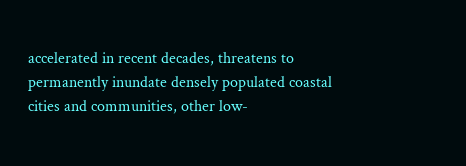accelerated in recent decades, threatens to permanently inundate densely populated coastal cities and communities, other low-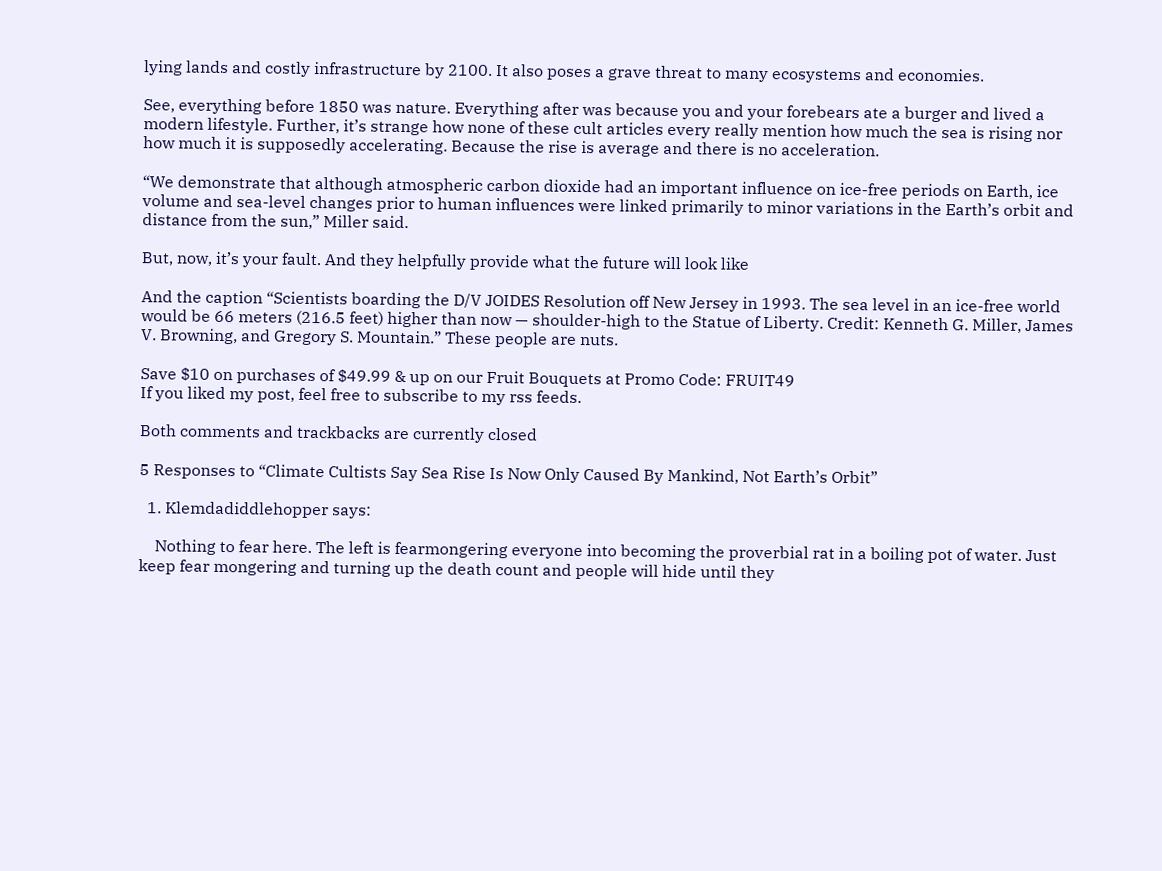lying lands and costly infrastructure by 2100. It also poses a grave threat to many ecosystems and economies.

See, everything before 1850 was nature. Everything after was because you and your forebears ate a burger and lived a modern lifestyle. Further, it’s strange how none of these cult articles every really mention how much the sea is rising nor how much it is supposedly accelerating. Because the rise is average and there is no acceleration.

“We demonstrate that although atmospheric carbon dioxide had an important influence on ice-free periods on Earth, ice volume and sea-level changes prior to human influences were linked primarily to minor variations in the Earth’s orbit and distance from the sun,” Miller said.

But, now, it’s your fault. And they helpfully provide what the future will look like

And the caption “Scientists boarding the D/V JOIDES Resolution off New Jersey in 1993. The sea level in an ice-free world would be 66 meters (216.5 feet) higher than now — shoulder-high to the Statue of Liberty. Credit: Kenneth G. Miller, James V. Browning, and Gregory S. Mountain.” These people are nuts.

Save $10 on purchases of $49.99 & up on our Fruit Bouquets at Promo Code: FRUIT49
If you liked my post, feel free to subscribe to my rss feeds.

Both comments and trackbacks are currently closed

5 Responses to “Climate Cultists Say Sea Rise Is Now Only Caused By Mankind, Not Earth’s Orbit”

  1. Klemdadiddlehopper says:

    Nothing to fear here. The left is fearmongering everyone into becoming the proverbial rat in a boiling pot of water. Just keep fear mongering and turning up the death count and people will hide until they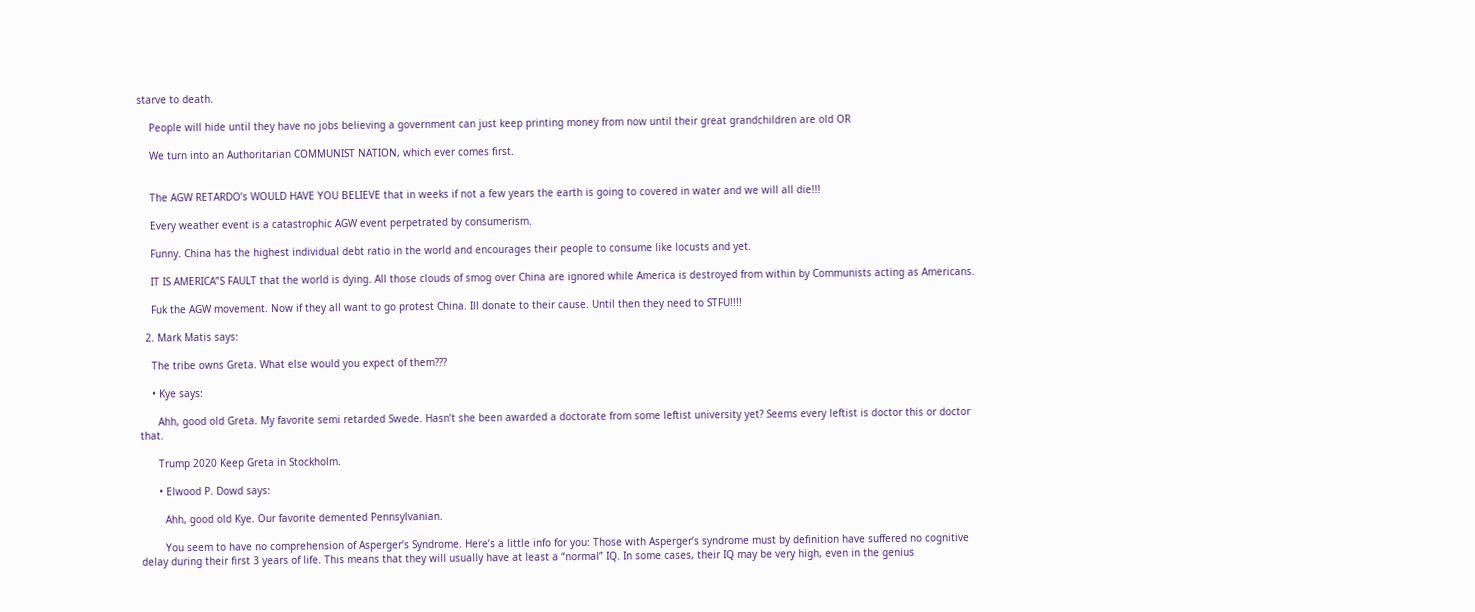starve to death.

    People will hide until they have no jobs believing a government can just keep printing money from now until their great grandchildren are old OR

    We turn into an Authoritarian COMMUNIST NATION, which ever comes first.


    The AGW RETARDO’s WOULD HAVE YOU BELIEVE that in weeks if not a few years the earth is going to covered in water and we will all die!!!

    Every weather event is a catastrophic AGW event perpetrated by consumerism.

    Funny. China has the highest individual debt ratio in the world and encourages their people to consume like locusts and yet.

    IT IS AMERICA”S FAULT that the world is dying. All those clouds of smog over China are ignored while America is destroyed from within by Communists acting as Americans.

    Fuk the AGW movement. Now if they all want to go protest China. Ill donate to their cause. Until then they need to STFU!!!!

  2. Mark Matis says:

    The tribe owns Greta. What else would you expect of them???

    • Kye says:

      Ahh, good old Greta. My favorite semi retarded Swede. Hasn’t she been awarded a doctorate from some leftist university yet? Seems every leftist is doctor this or doctor that.

      Trump 2020 Keep Greta in Stockholm.

      • Elwood P. Dowd says:

        Ahh, good old Kye. Our favorite demented Pennsylvanian.

        You seem to have no comprehension of Asperger’s Syndrome. Here’s a little info for you: Those with Asperger’s syndrome must by definition have suffered no cognitive delay during their first 3 years of life. This means that they will usually have at least a “normal” IQ. In some cases, their IQ may be very high, even in the genius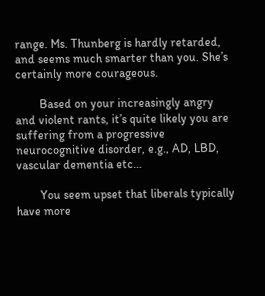range. Ms. Thunberg is hardly retarded, and seems much smarter than you. She’s certainly more courageous.

        Based on your increasingly angry and violent rants, it’s quite likely you are suffering from a progressive neurocognitive disorder, e.g., AD, LBD, vascular dementia etc…

        You seem upset that liberals typically have more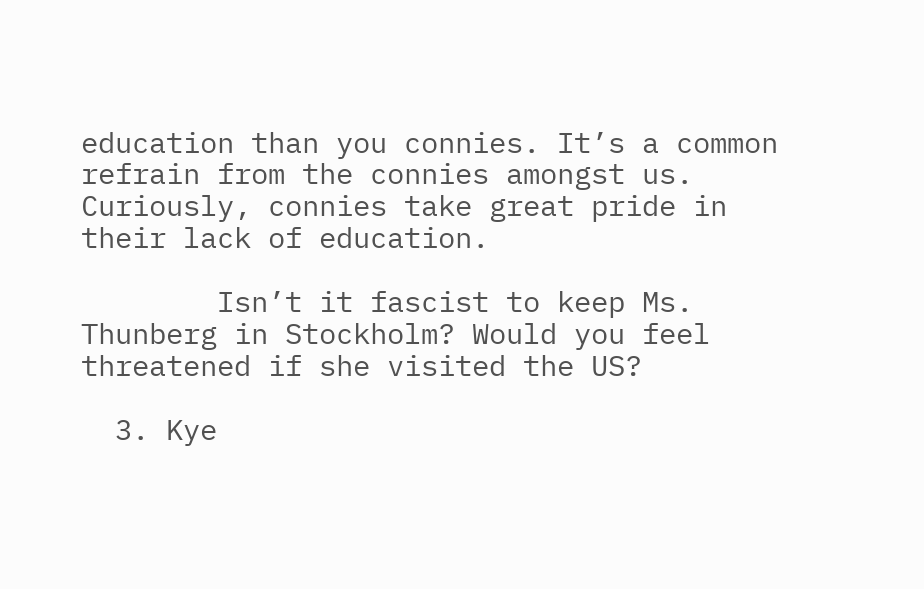education than you connies. It’s a common refrain from the connies amongst us. Curiously, connies take great pride in their lack of education.

        Isn’t it fascist to keep Ms. Thunberg in Stockholm? Would you feel threatened if she visited the US?

  3. Kye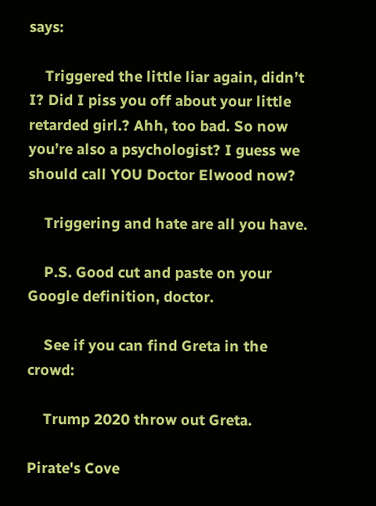says:

    Triggered the little liar again, didn’t I? Did I piss you off about your little retarded girl.? Ahh, too bad. So now you’re also a psychologist? I guess we should call YOU Doctor Elwood now?

    Triggering and hate are all you have.

    P.S. Good cut and paste on your Google definition, doctor.

    See if you can find Greta in the crowd:

    Trump 2020 throw out Greta.

Pirate's Cove